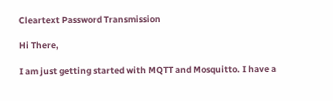Cleartext Password Transmission

Hi There,

I am just getting started with MQTT and Mosquitto. I have a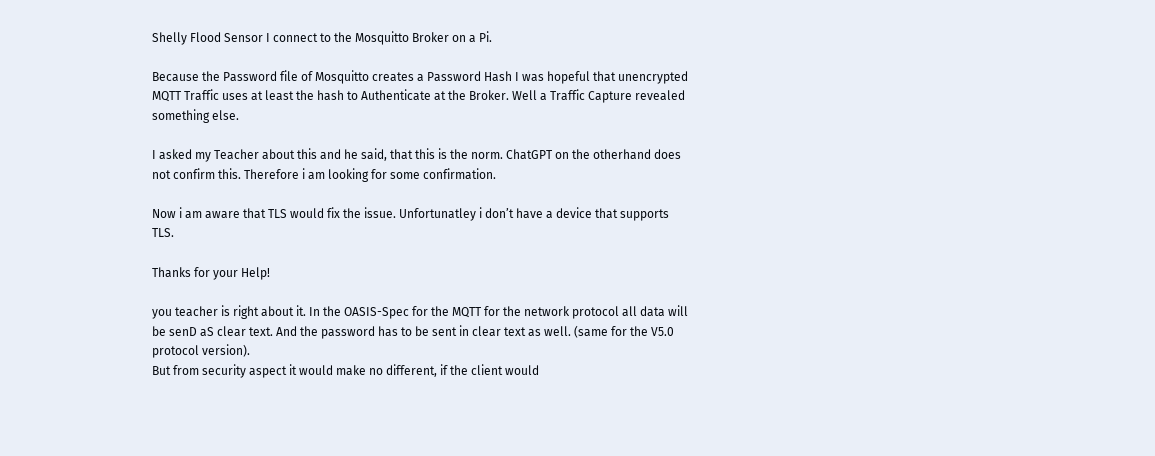Shelly Flood Sensor I connect to the Mosquitto Broker on a Pi.

Because the Password file of Mosquitto creates a Password Hash I was hopeful that unencrypted MQTT Traffic uses at least the hash to Authenticate at the Broker. Well a Traffic Capture revealed something else.

I asked my Teacher about this and he said, that this is the norm. ChatGPT on the otherhand does not confirm this. Therefore i am looking for some confirmation.

Now i am aware that TLS would fix the issue. Unfortunatley i don’t have a device that supports TLS.

Thanks for your Help!

you teacher is right about it. In the OASIS-Spec for the MQTT for the network protocol all data will be senD aS clear text. And the password has to be sent in clear text as well. (same for the V5.0 protocol version).
But from security aspect it would make no different, if the client would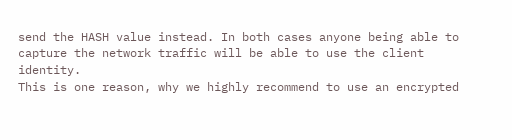send the HASH value instead. In both cases anyone being able to capture the network traffic will be able to use the client identity.
This is one reason, why we highly recommend to use an encrypted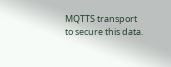MQTTS transport to secure this data.